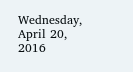Wednesday, April 20, 2016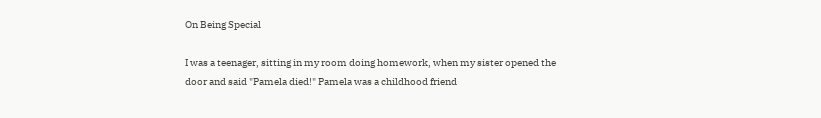On Being Special

I was a teenager, sitting in my room doing homework, when my sister opened the door and said "Pamela died!" Pamela was a childhood friend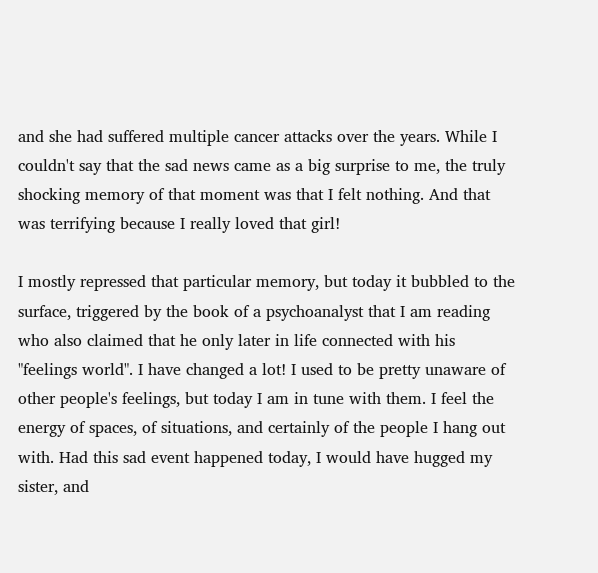and she had suffered multiple cancer attacks over the years. While I couldn't say that the sad news came as a big surprise to me, the truly shocking memory of that moment was that I felt nothing. And that was terrifying because I really loved that girl!

I mostly repressed that particular memory, but today it bubbled to the surface, triggered by the book of a psychoanalyst that I am reading who also claimed that he only later in life connected with his "feelings world". I have changed a lot! I used to be pretty unaware of other people's feelings, but today I am in tune with them. I feel the energy of spaces, of situations, and certainly of the people I hang out with. Had this sad event happened today, I would have hugged my sister, and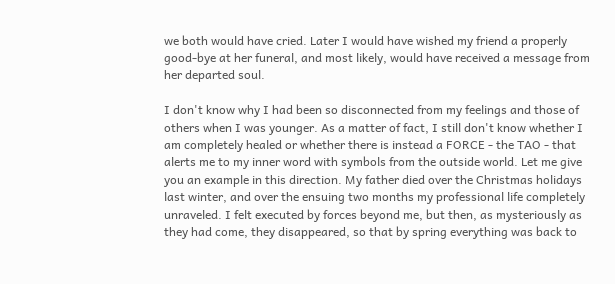we both would have cried. Later I would have wished my friend a properly good-bye at her funeral, and most likely, would have received a message from her departed soul.

I don't know why I had been so disconnected from my feelings and those of others when I was younger. As a matter of fact, I still don't know whether I am completely healed or whether there is instead a FORCE - the TAO - that alerts me to my inner word with symbols from the outside world. Let me give you an example in this direction. My father died over the Christmas holidays last winter, and over the ensuing two months my professional life completely unraveled. I felt executed by forces beyond me, but then, as mysteriously as they had come, they disappeared, so that by spring everything was back to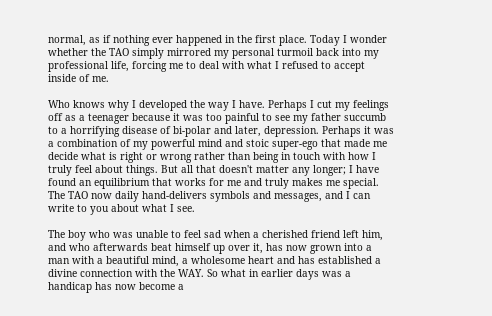normal, as if nothing ever happened in the first place. Today I wonder whether the TAO simply mirrored my personal turmoil back into my professional life, forcing me to deal with what I refused to accept inside of me.

Who knows why I developed the way I have. Perhaps I cut my feelings off as a teenager because it was too painful to see my father succumb to a horrifying disease of bi-polar and later, depression. Perhaps it was a combination of my powerful mind and stoic super-ego that made me decide what is right or wrong rather than being in touch with how I truly feel about things. But all that doesn't matter any longer; I have found an equilibrium that works for me and truly makes me special. The TAO now daily hand-delivers symbols and messages, and I can write to you about what I see.

The boy who was unable to feel sad when a cherished friend left him, and who afterwards beat himself up over it, has now grown into a man with a beautiful mind, a wholesome heart and has established a divine connection with the WAY. So what in earlier days was a handicap has now become a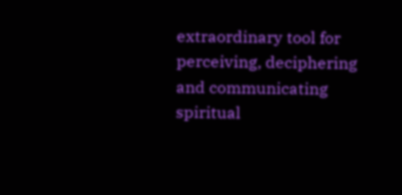extraordinary tool for perceiving, deciphering and communicating spiritual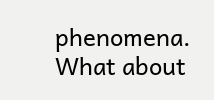phenomena. What about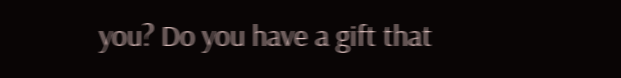you? Do you have a gift that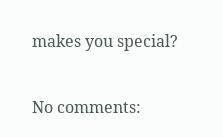makes you special?

No comments: